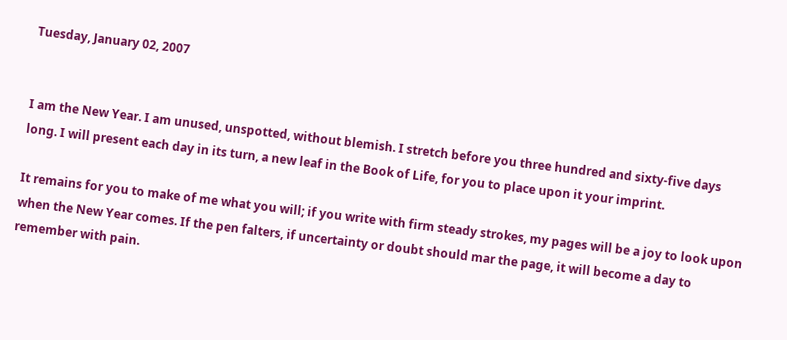Tuesday, January 02, 2007


I am the New Year. I am unused, unspotted, without blemish. I stretch before you three hundred and sixty-five days long. I will present each day in its turn, a new leaf in the Book of Life, for you to place upon it your imprint.

It remains for you to make of me what you will; if you write with firm steady strokes, my pages will be a joy to look upon when the New Year comes. If the pen falters, if uncertainty or doubt should mar the page, it will become a day to remember with pain.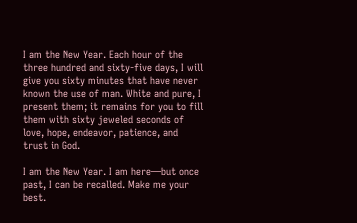I am the New Year. Each hour of the three hundred and sixty-five days, I will give you sixty minutes that have never known the use of man. White and pure, I present them; it remains for you to fill them with sixty jeweled seconds of love, hope, endeavor, patience, and trust in God.

I am the New Year. I am here—but once past, I can be recalled. Make me your best.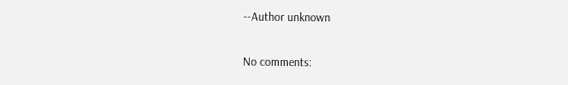--Author unknown

No comments: